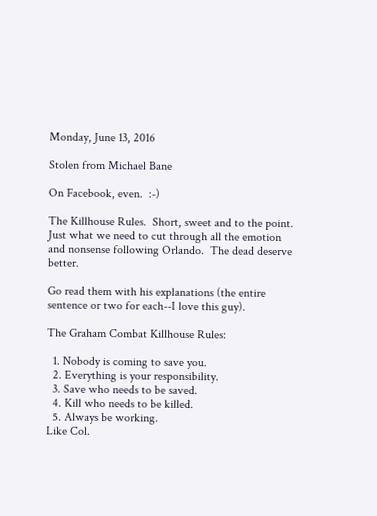Monday, June 13, 2016

Stolen from Michael Bane

On Facebook, even.  :-)

The Killhouse Rules.  Short, sweet and to the point.  Just what we need to cut through all the emotion and nonsense following Orlando.  The dead deserve better.

Go read them with his explanations (the entire sentence or two for each--I love this guy).

The Graham Combat Killhouse Rules:

  1. Nobody is coming to save you.
  2. Everything is your responsibility.
  3. Save who needs to be saved.
  4. Kill who needs to be killed.
  5. Always be working.
Like Col.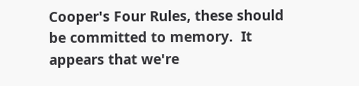Cooper's Four Rules, these should be committed to memory.  It appears that we're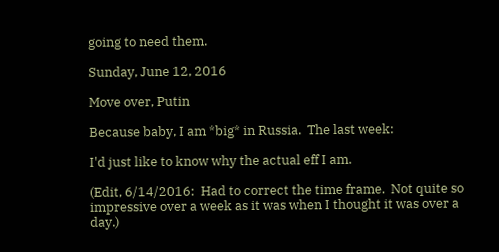going to need them.

Sunday, June 12, 2016

Move over, Putin

Because baby, I am *big* in Russia.  The last week:

I'd just like to know why the actual eff I am.

(Edit, 6/14/2016:  Had to correct the time frame.  Not quite so impressive over a week as it was when I thought it was over a day.)